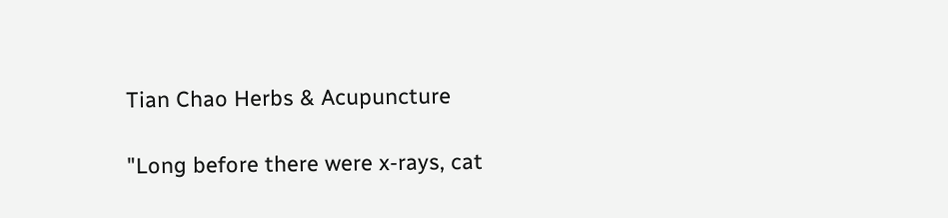Tian Chao Herbs & Acupuncture

"Long before there were x-rays, cat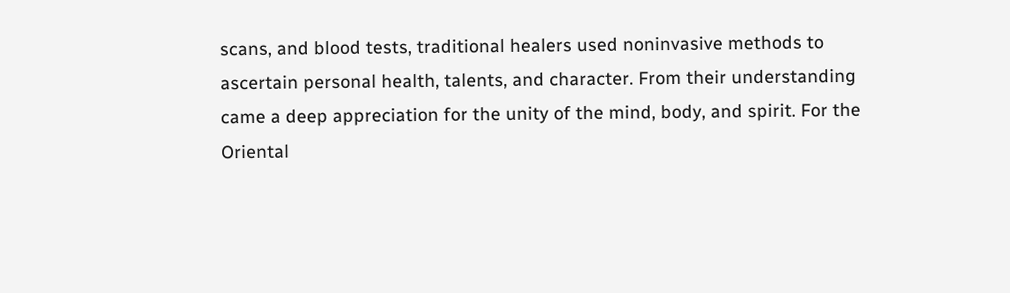scans, and blood tests, traditional healers used noninvasive methods to ascertain personal health, talents, and character. From their understanding came a deep appreciation for the unity of the mind, body, and spirit. For the Oriental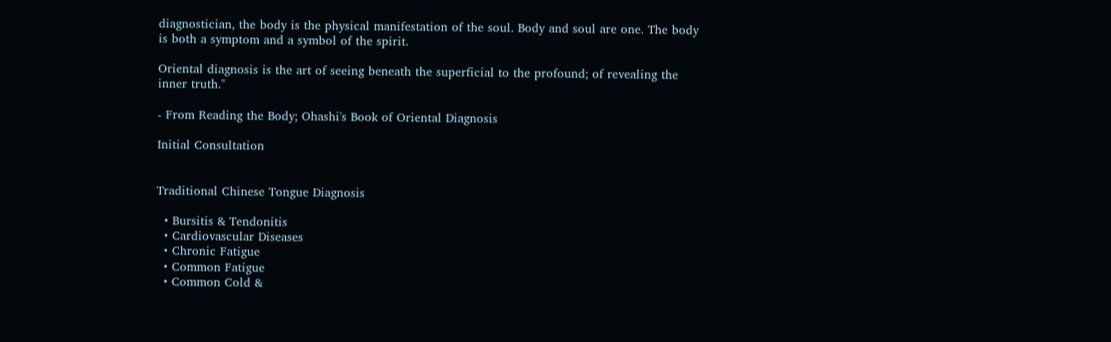diagnostician, the body is the physical manifestation of the soul. Body and soul are one. The body is both a symptom and a symbol of the spirit.

Oriental diagnosis is the art of seeing beneath the superficial to the profound; of revealing the inner truth."

- From Reading the Body; Ohashi's Book of Oriental Diagnosis

Initial Consultation


Traditional Chinese Tongue Diagnosis

  • Bursitis & Tendonitis
  • Cardiovascular Diseases
  • Chronic Fatigue
  • Common Fatigue
  • Common Cold &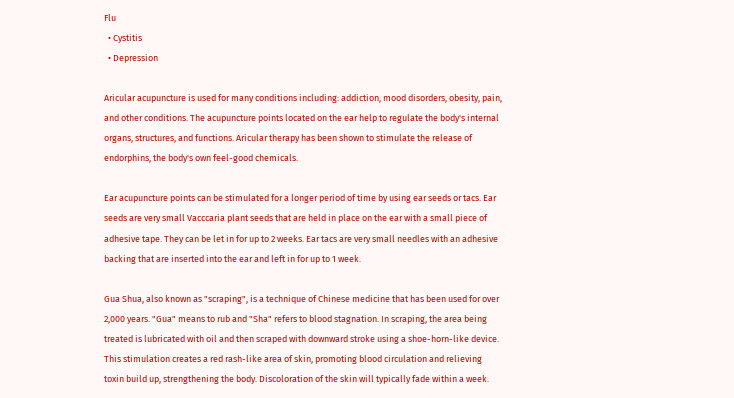Flu
  • Cystitis
  • Depression

Aricular acupuncture is used for many conditions including: addiction, mood disorders, obesity, pain, and other conditions. The acupuncture points located on the ear help to regulate the body's internal organs, structures, and functions. Aricular therapy has been shown to stimulate the release of endorphins, the body's own feel-good chemicals.

Ear acupuncture points can be stimulated for a longer period of time by using ear seeds or tacs. Ear seeds are very small Vacccaria plant seeds that are held in place on the ear with a small piece of adhesive tape. They can be let in for up to 2 weeks. Ear tacs are very small needles with an adhesive backing that are inserted into the ear and left in for up to 1 week.

Gua Shua, also known as "scraping", is a technique of Chinese medicine that has been used for over 2,000 years. "Gua" means to rub and "Sha" refers to blood stagnation. In scraping, the area being treated is lubricated with oil and then scraped with downward stroke using a shoe-horn-like device. This stimulation creates a red rash-like area of skin, promoting blood circulation and relieving toxin build up, strengthening the body. Discoloration of the skin will typically fade within a week.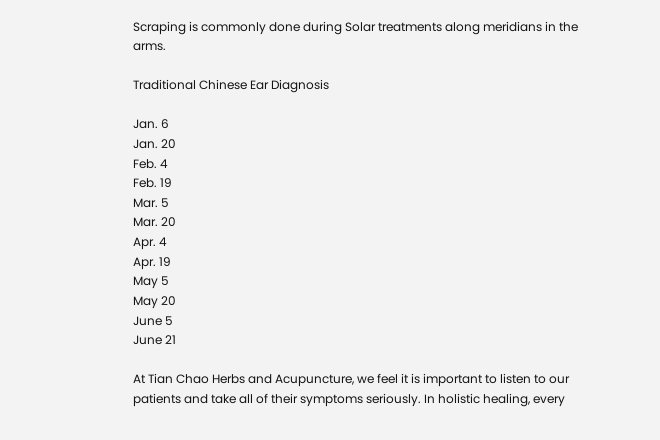Scraping is commonly done during Solar treatments along meridians in the arms.

Traditional Chinese Ear Diagnosis

Jan. 6
Jan. 20
Feb. 4
Feb. 19
Mar. 5
Mar. 20
Apr. 4
Apr. 19
May 5
May 20
June 5
June 21

At Tian Chao Herbs and Acupuncture, we feel it is important to listen to our patients and take all of their symptoms seriously. In holistic healing, every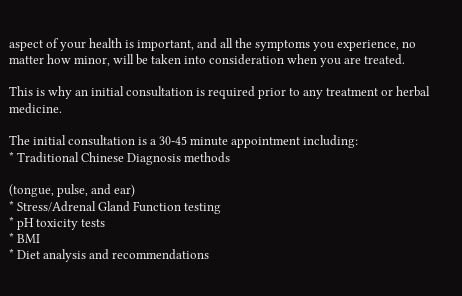aspect of your health is important, and all the symptoms you experience, no matter how minor, will be taken into consideration when you are treated.

This is why an initial consultation is required prior to any treatment or herbal medicine.

The initial consultation is a 30-45 minute appointment including:
* Traditional Chinese Diagnosis methods

(tongue, pulse, and ear)
* Stress/Adrenal Gland Function testing
* pH toxicity tests
* BMI
* Diet analysis and recommendations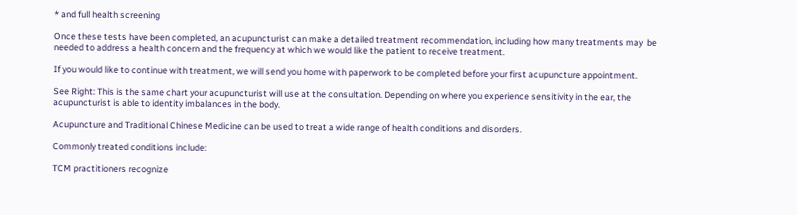* and full health screening

Once these tests have been completed, an acupuncturist can make a detailed treatment recommendation, including how many treatments may  be needed to address a health concern and the frequency at which we would like the patient to receive treatment.

If you would like to continue with treatment, we will send you home with paperwork to be completed before your first acupuncture appointment.

See Right: This is the same chart your acupuncturist will use at the consultation. Depending on where you experience sensitivity in the ear, the acupuncturist is able to identity imbalances in the body.

Acupuncture and Traditional Chinese Medicine can be used to treat a wide range of health conditions and disorders.

Commonly treated conditions include:

TCM practitioners recognize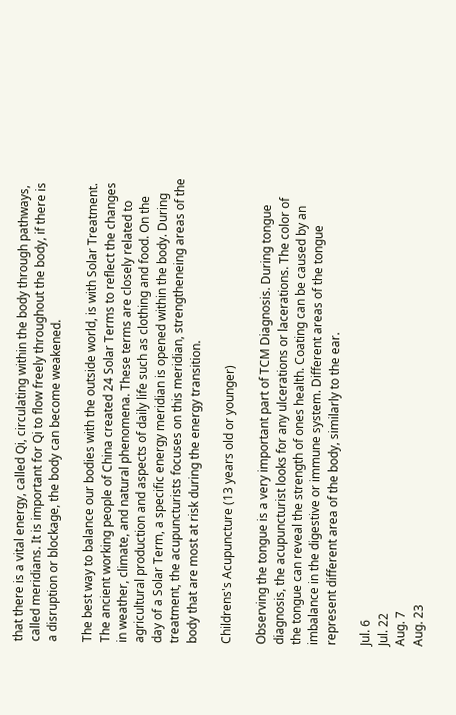that there is a vital energy, called Qi, circulating within the body through pathways, called meridians. It is important for Qi to flow freely throughout the body, if there is a disruption or blockage, the body can become weakened.

The best way to balance our bodies with the outside world, is with Solar Treatment. The ancient working people of China created 24 Solar Terms to reflect the changes in weather, climate, and natural phenomena. These terms are closely related to agricultural production and aspects of daily life such as clothing and food. On the day of a Solar Term, a specific energy meridian is opened within the body. During treatment, the acupuncturists focuses on this meridian, strengtheneing areas of the body that are most at risk during the energy transition.

Childrens's Acupuncture (13 years old or younger)

Observing the tongue is a very important part of TCM Diagnosis. During tongue diagnosis, the acupuncturist looks for any ulcerations or lacerations. The color of the tongue can reveal the strength of ones health. Coating can be caused by an imbalance in the digestive or immune system. Different areas of the tongue represent different area of the body, similarly to the ear.

Jul. 6
Jul. 22
Aug. 7
Aug. 23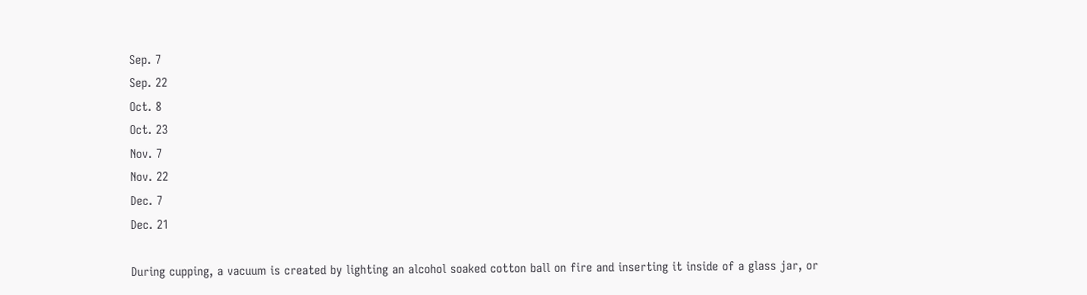Sep. 7
Sep. 22
Oct. 8
Oct. 23
Nov. 7
Nov. 22
Dec. 7
Dec. 21

During cupping, a vacuum is created by lighting an alcohol soaked cotton ball on fire and inserting it inside of a glass jar, or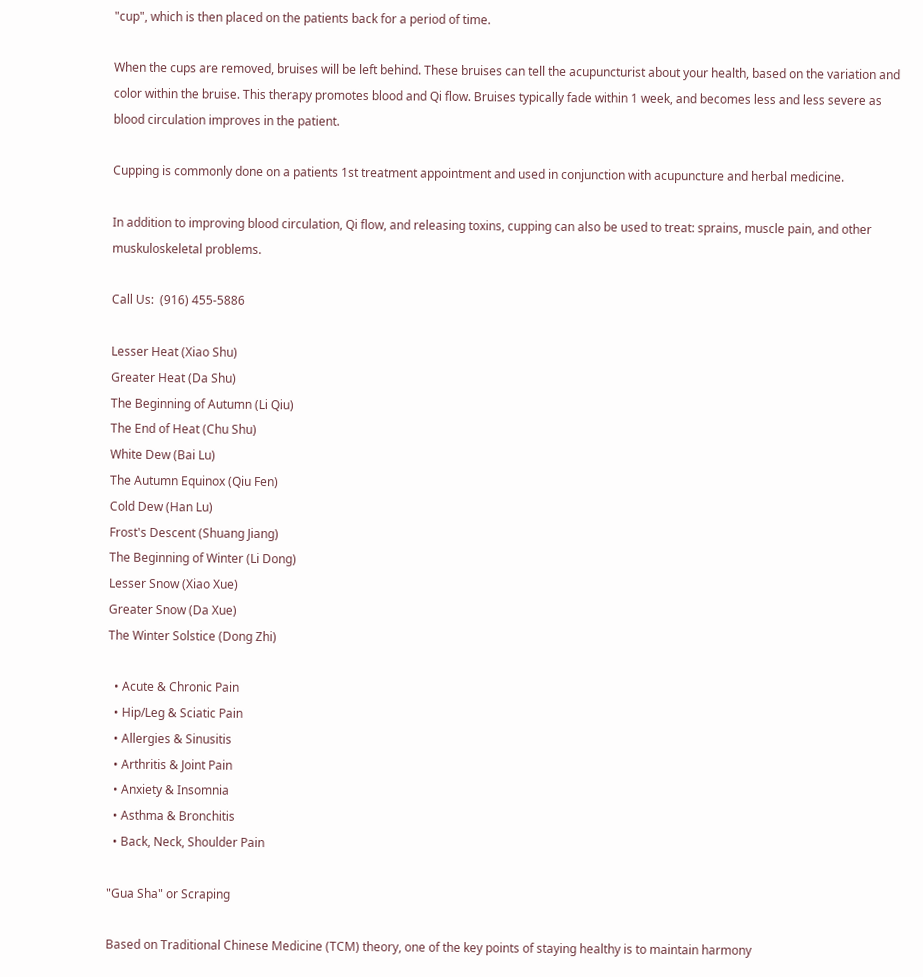"cup", which is then placed on the patients back for a period of time.

When the cups are removed, bruises will be left behind. These bruises can tell the acupuncturist about your health, based on the variation and color within the bruise. This therapy promotes blood and Qi flow. Bruises typically fade within 1 week, and becomes less and less severe as blood circulation improves in the patient.

Cupping is commonly done on a patients 1st treatment appointment and used in conjunction with acupuncture and herbal medicine.

In addition to improving blood circulation, Qi flow, and releasing toxins, cupping can also be used to treat: sprains, muscle pain, and other muskuloskeletal problems.

Call Us:  (916) 455-5886

Lesser Heat (Xiao Shu)
Greater Heat (Da Shu)
The Beginning of Autumn (Li Qiu)
The End of Heat (Chu Shu)
White Dew (Bai Lu)
The Autumn Equinox (Qiu Fen)
Cold Dew (Han Lu)
Frost's Descent (Shuang Jiang)
The Beginning of Winter (Li Dong)
Lesser Snow (Xiao Xue)
Greater Snow (Da Xue)
The Winter Solstice (Dong Zhi)

  • Acute & Chronic Pain
  • Hip/Leg & Sciatic Pain
  • Allergies & Sinusitis
  • Arthritis & Joint Pain
  • Anxiety & Insomnia
  • Asthma & Bronchitis
  • Back, Neck, Shoulder Pain

"Gua Sha" or Scraping

Based on Traditional Chinese Medicine (TCM) theory, one of the key points of staying healthy is to maintain harmony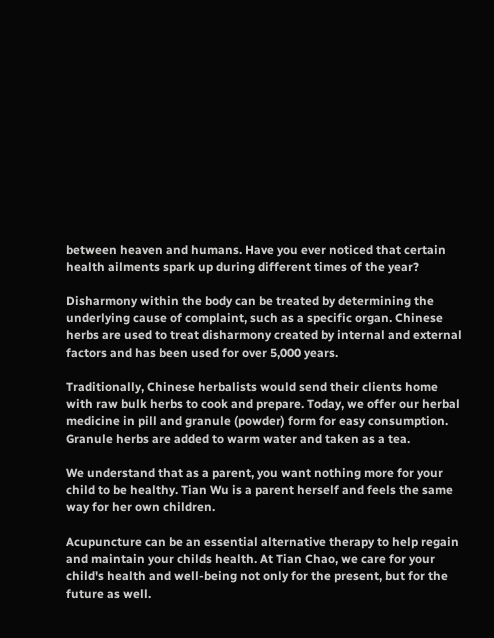between heaven and humans. Have you ever noticed that certain health ailments spark up during different times of the year?

Disharmony within the body can be treated by determining the underlying cause of complaint, such as a specific organ. Chinese herbs are used to treat disharmony created by internal and external factors and has been used for over 5,000 years.

Traditionally, Chinese herbalists would send their clients home with raw bulk herbs to cook and prepare. Today, we offer our herbal medicine in pill and granule (powder) form for easy consumption. Granule herbs are added to warm water and taken as a tea.

We understand that as a parent, you want nothing more for your child to be healthy. Tian Wu is a parent herself and feels the same way for her own children.

Acupuncture can be an essential alternative therapy to help regain and maintain your childs health. At Tian Chao, we care for your child's health and well-being not only for the present, but for the future as well.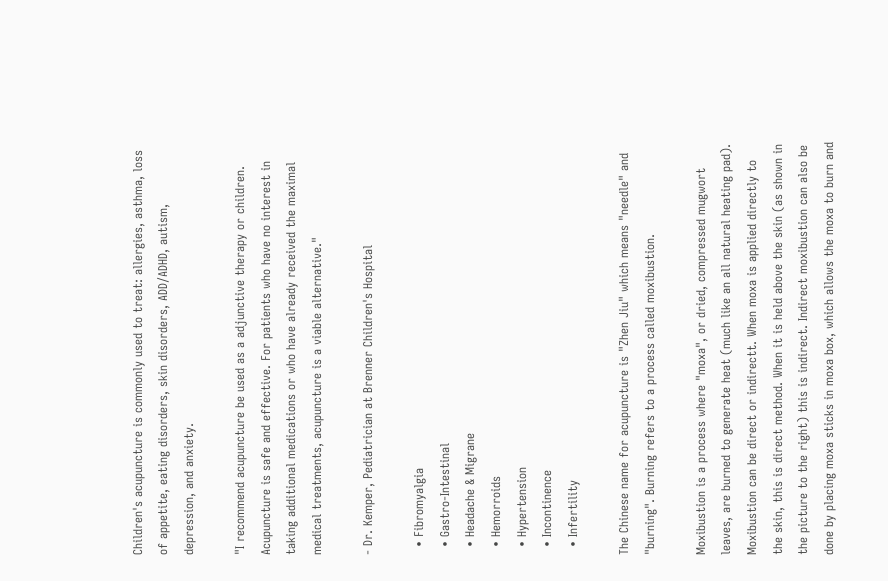Children's acupuncture is commonly used to treat: allergies, asthma, loss of appetite, eating disorders, skin disorders, ADD/ADHD, autism, depression, and anxiety.

"I recommend acupuncture be used as a adjunctive therapy or children. Acupuncture is safe and effective. For patients who have no interest in taking additional medications or who have already received the maximal medical treatments, acupuncture is a viable alternative."

- Dr. Kemper, Pediatrician at Brenner Children's Hospital

  • Fibromyalgia
  • Gastro-Intestinal
  • Headache & Migrane
  • Hemorroids
  • Hypertension
  • Incontinence
  • Infertility

The Chinese name for acupuncture is "Zhen Jiu" which means "needle" and "burning". Burning refers to a process called moxibustion.

Moxibustion is a process where "moxa", or dried, compressed mugwort leaves, are burned to generate heat (much like an all natural heating pad). Moxibustion can be direct or indirectt. When moxa is applied directly to the skin, this is direct method. When it is held above the skin (as shown in the picture to the right) this is indirect. Indirect moxibustion can also be done by placing moxa sticks in moxa box, which allows the moxa to burn and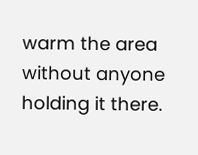warm the area without anyone holding it there.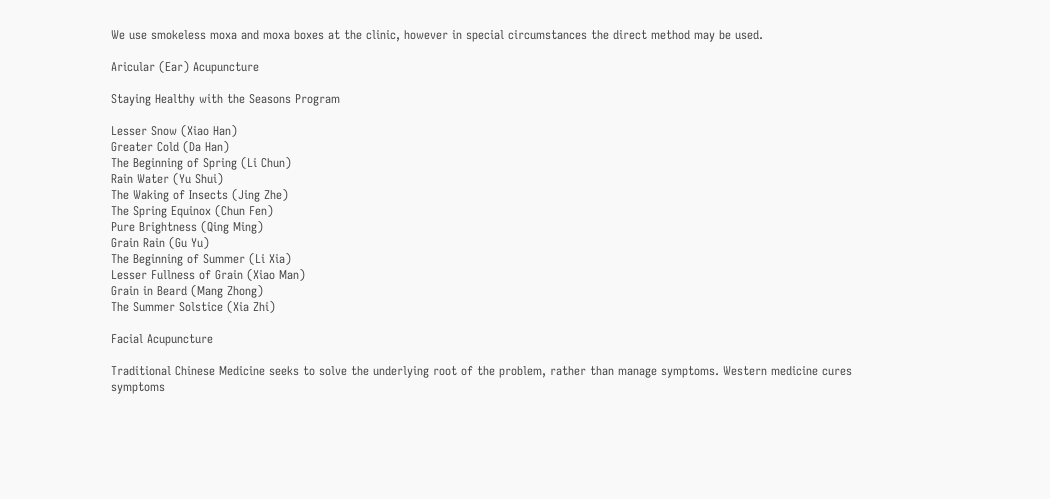We use smokeless moxa and moxa boxes at the clinic, however in special circumstances the direct method may be used.

Aricular (Ear) Acupuncture

Staying Healthy with the Seasons Program

Lesser Snow (Xiao Han)
Greater Cold (Da Han)
The Beginning of Spring (Li Chun)
Rain Water (Yu Shui)
The Waking of Insects (Jing Zhe)
The Spring Equinox (Chun Fen)
Pure Brightness (Qing Ming)
Grain Rain (Gu Yu)
The Beginning of Summer (Li Xia)
Lesser Fullness of Grain (Xiao Man)
Grain in Beard (Mang Zhong)
The Summer Solstice (Xia Zhi)

Facial Acupuncture

Traditional Chinese Medicine seeks to solve the underlying root of the problem, rather than manage symptoms. Western medicine cures symptoms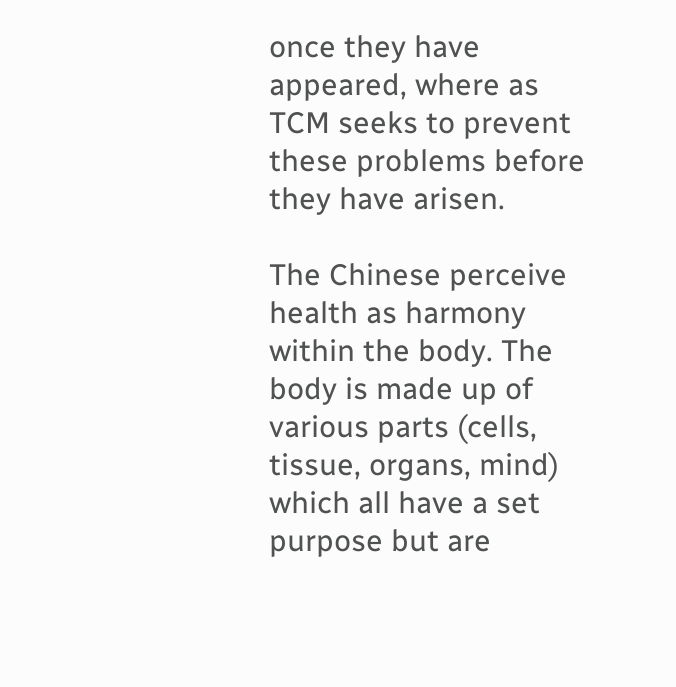once they have appeared, where as TCM seeks to prevent these problems before they have arisen.

The Chinese perceive health as harmony within the body. The body is made up of various parts (cells, tissue, organs, mind) which all have a set purpose but are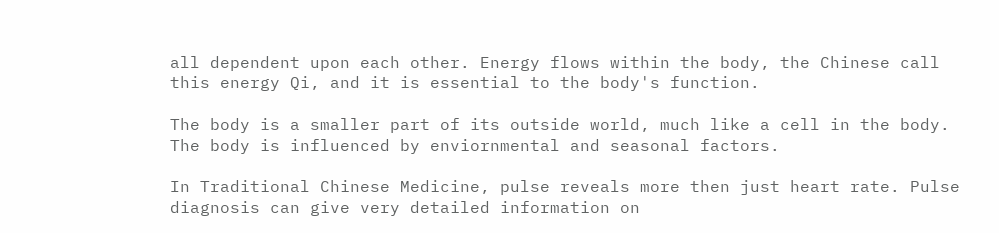all dependent upon each other. Energy flows within the body, the Chinese call this energy Qi, and it is essential to the body's function.

The body is a smaller part of its outside world, much like a cell in the body. The body is influenced by enviornmental and seasonal factors.

In Traditional Chinese Medicine, pulse reveals more then just heart rate. Pulse diagnosis can give very detailed information on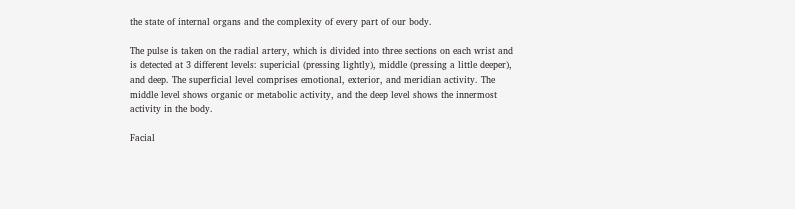the state of internal organs and the complexity of every part of our body.

The pulse is taken on the radial artery, which is divided into three sections on each wrist and is detected at 3 different levels: supericial (pressing lightly), middle (pressing a little deeper), and deep. The superficial level comprises emotional, exterior, and meridian activity. The middle level shows organic or metabolic activity, and the deep level shows the innermost activity in the body.

Facial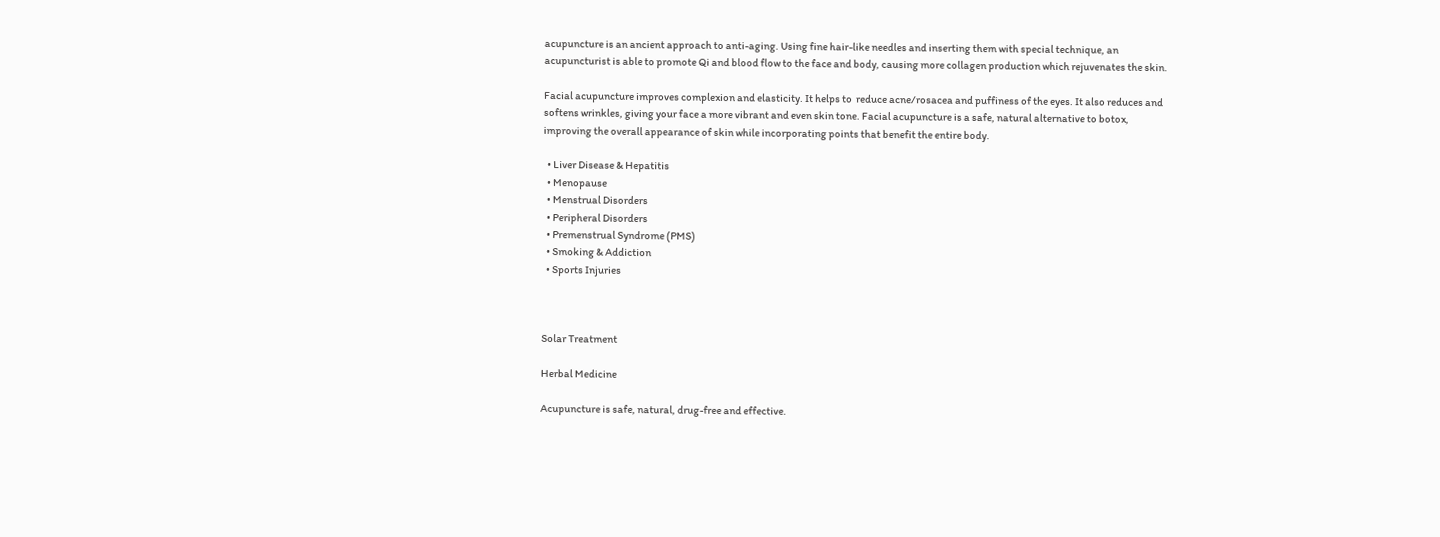acupuncture is an ancient approach to anti-aging. Using fine hair-like needles and inserting them with special technique, an acupuncturist is able to promote Qi and blood flow to the face and body, causing more collagen production which rejuvenates the skin.

Facial acupuncture improves complexion and elasticity. It helps to  reduce acne/rosacea and puffiness of the eyes. It also reduces and softens wrinkles, giving your face a more vibrant and even skin tone. Facial acupuncture is a safe, natural alternative to botox, improving the overall appearance of skin while incorporating points that benefit the entire body.

  • Liver Disease & Hepatitis
  • Menopause
  • Menstrual Disorders
  • Peripheral Disorders
  • Premenstrual Syndrome (PMS)
  • Smoking & Addiction
  • Sports Injuries



Solar Treatment

Herbal Medicine

Acupuncture is safe, natural, drug-free and effective.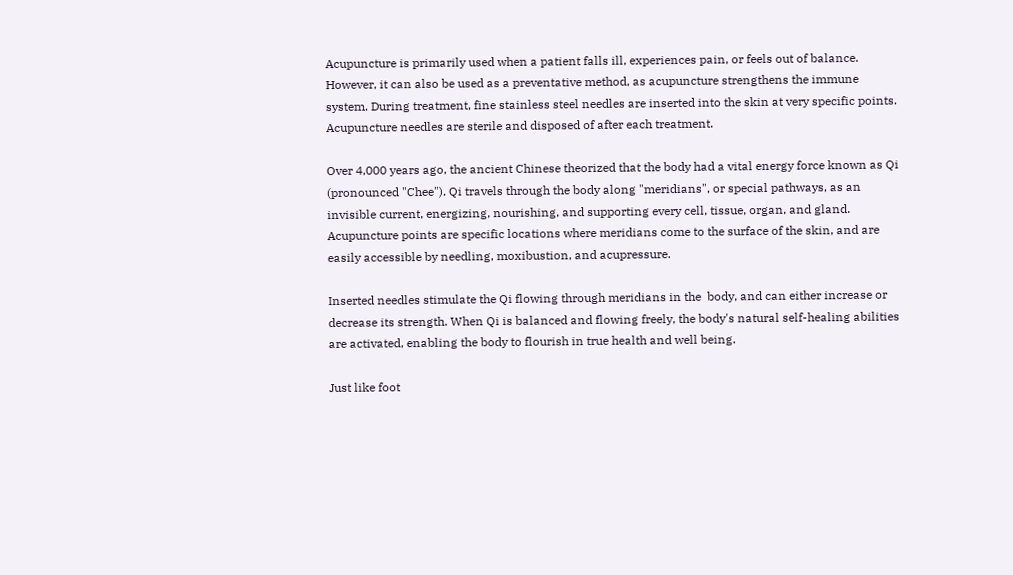Acupuncture is primarily used when a patient falls ill, experiences pain, or feels out of balance. However, it can also be used as a preventative method, as acupuncture strengthens the immune system. During treatment, fine stainless steel needles are inserted into the skin at very specific points. Acupuncture needles are sterile and disposed of after each treatment.

Over 4,000 years ago, the ancient Chinese theorized that the body had a vital energy force known as Qi (pronounced "Chee"). Qi travels through the body along "meridians", or special pathways, as an invisible current, energizing, nourishing, and supporting every cell, tissue, organ, and gland. Acupuncture points are specific locations where meridians come to the surface of the skin, and are easily accessible by needling, moxibustion, and acupressure.

Inserted needles stimulate the Qi flowing through meridians in the  body, and can either increase or decrease its strength. When Qi is balanced and flowing freely, the body's natural self-healing abilities are activated, enabling the body to flourish in true health and well being.

Just like foot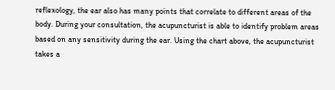reflexology, the ear also has many points that correlate to different areas of the body. During your consultation, the acupuncturist is able to identify problem areas based on any sensitivity during the ear. Using the chart above, the acupuncturist takes a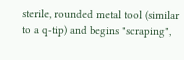sterile, rounded metal tool (similar to a q-tip) and begins "scraping",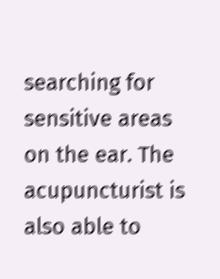searching for sensitive areas on the ear. The acupuncturist is also able to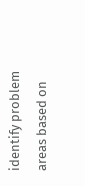identify problem areas based on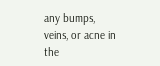any bumps, veins, or acne in the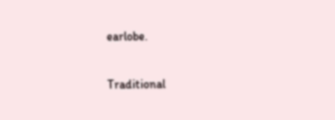earlobe.

Traditional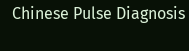Chinese Pulse Diagnosis